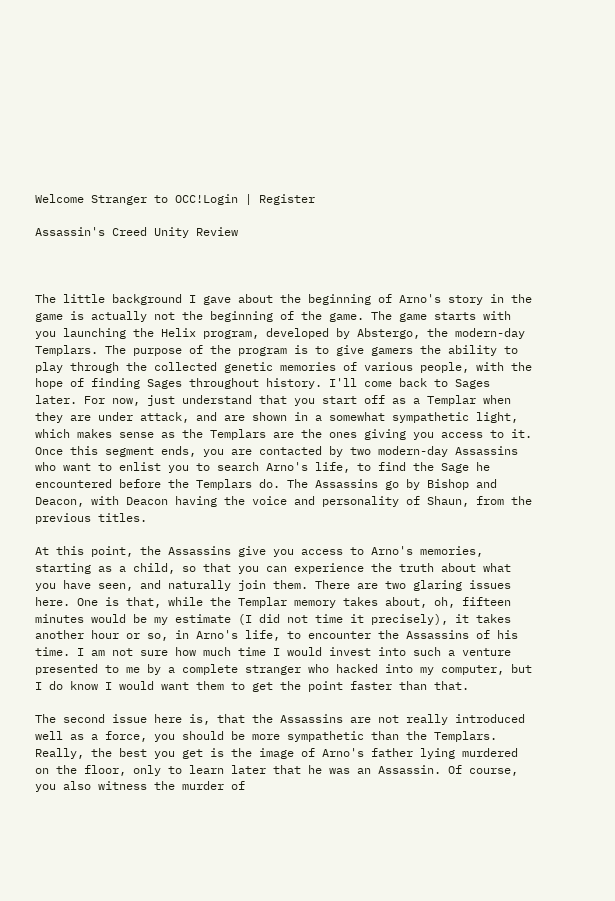Welcome Stranger to OCC!Login | Register

Assassin's Creed Unity Review



The little background I gave about the beginning of Arno's story in the game is actually not the beginning of the game. The game starts with you launching the Helix program, developed by Abstergo, the modern-day Templars. The purpose of the program is to give gamers the ability to play through the collected genetic memories of various people, with the hope of finding Sages throughout history. I'll come back to Sages later. For now, just understand that you start off as a Templar when they are under attack, and are shown in a somewhat sympathetic light, which makes sense as the Templars are the ones giving you access to it. Once this segment ends, you are contacted by two modern-day Assassins who want to enlist you to search Arno's life, to find the Sage he encountered before the Templars do. The Assassins go by Bishop and Deacon, with Deacon having the voice and personality of Shaun, from the previous titles.

At this point, the Assassins give you access to Arno's memories, starting as a child, so that you can experience the truth about what you have seen, and naturally join them. There are two glaring issues here. One is that, while the Templar memory takes about, oh, fifteen minutes would be my estimate (I did not time it precisely), it takes another hour or so, in Arno's life, to encounter the Assassins of his time. I am not sure how much time I would invest into such a venture presented to me by a complete stranger who hacked into my computer, but I do know I would want them to get the point faster than that.

The second issue here is, that the Assassins are not really introduced well as a force, you should be more sympathetic than the Templars. Really, the best you get is the image of Arno's father lying murdered on the floor, only to learn later that he was an Assassin. Of course, you also witness the murder of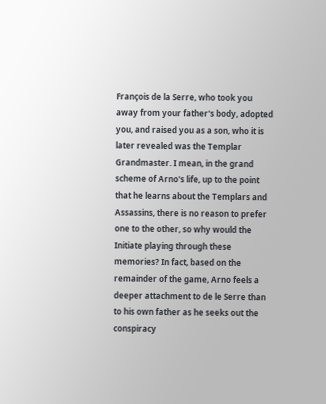François de la Serre, who took you away from your father's body, adopted you, and raised you as a son, who it is later revealed was the Templar Grandmaster. I mean, in the grand scheme of Arno's life, up to the point that he learns about the Templars and Assassins, there is no reason to prefer one to the other, so why would the Initiate playing through these memories? In fact, based on the remainder of the game, Arno feels a deeper attachment to de le Serre than to his own father as he seeks out the conspiracy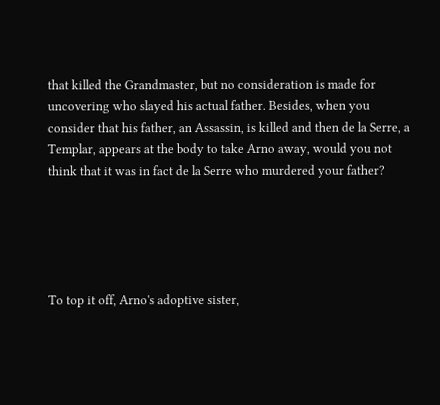that killed the Grandmaster, but no consideration is made for uncovering who slayed his actual father. Besides, when you consider that his father, an Assassin, is killed and then de la Serre, a Templar, appears at the body to take Arno away, would you not think that it was in fact de la Serre who murdered your father?





To top it off, Arno's adoptive sister,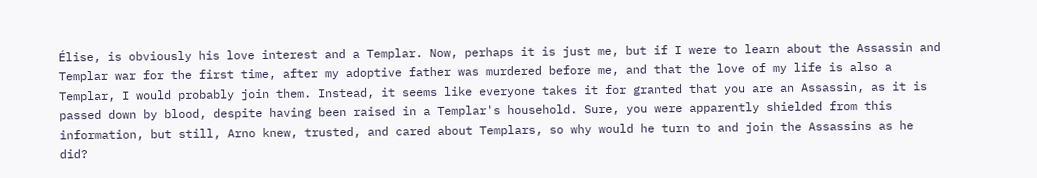Élise, is obviously his love interest and a Templar. Now, perhaps it is just me, but if I were to learn about the Assassin and Templar war for the first time, after my adoptive father was murdered before me, and that the love of my life is also a Templar, I would probably join them. Instead, it seems like everyone takes it for granted that you are an Assassin, as it is passed down by blood, despite having been raised in a Templar's household. Sure, you were apparently shielded from this information, but still, Arno knew, trusted, and cared about Templars, so why would he turn to and join the Assassins as he did?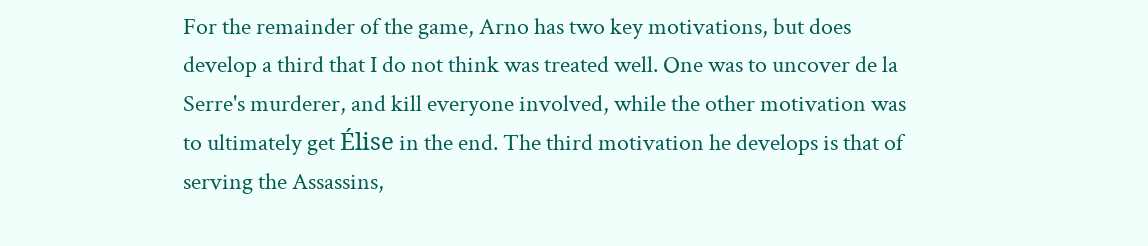For the remainder of the game, Arno has two key motivations, but does develop a third that I do not think was treated well. One was to uncover de la Serre's murderer, and kill everyone involved, while the other motivation was to ultimately get Élise in the end. The third motivation he develops is that of serving the Assassins,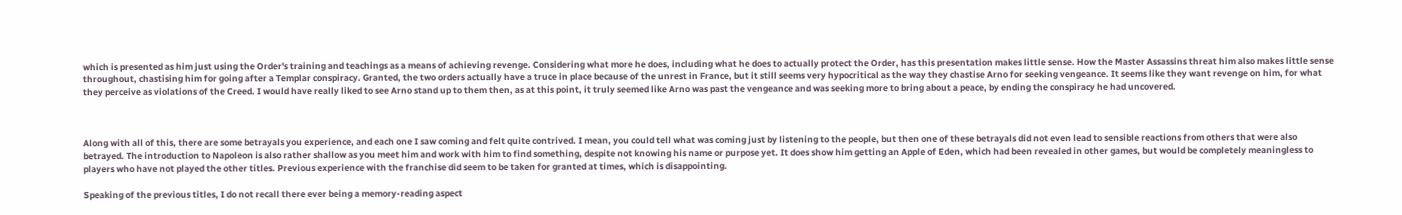which is presented as him just using the Order's training and teachings as a means of achieving revenge. Considering what more he does, including what he does to actually protect the Order, has this presentation makes little sense. How the Master Assassins threat him also makes little sense throughout, chastising him for going after a Templar conspiracy. Granted, the two orders actually have a truce in place because of the unrest in France, but it still seems very hypocritical as the way they chastise Arno for seeking vengeance. It seems like they want revenge on him, for what they perceive as violations of the Creed. I would have really liked to see Arno stand up to them then, as at this point, it truly seemed like Arno was past the vengeance and was seeking more to bring about a peace, by ending the conspiracy he had uncovered.



Along with all of this, there are some betrayals you experience, and each one I saw coming and felt quite contrived. I mean, you could tell what was coming just by listening to the people, but then one of these betrayals did not even lead to sensible reactions from others that were also betrayed. The introduction to Napoleon is also rather shallow as you meet him and work with him to find something, despite not knowing his name or purpose yet. It does show him getting an Apple of Eden, which had been revealed in other games, but would be completely meaningless to players who have not played the other titles. Previous experience with the franchise did seem to be taken for granted at times, which is disappointing.

Speaking of the previous titles, I do not recall there ever being a memory-reading aspect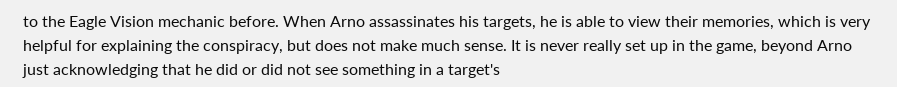to the Eagle Vision mechanic before. When Arno assassinates his targets, he is able to view their memories, which is very helpful for explaining the conspiracy, but does not make much sense. It is never really set up in the game, beyond Arno just acknowledging that he did or did not see something in a target's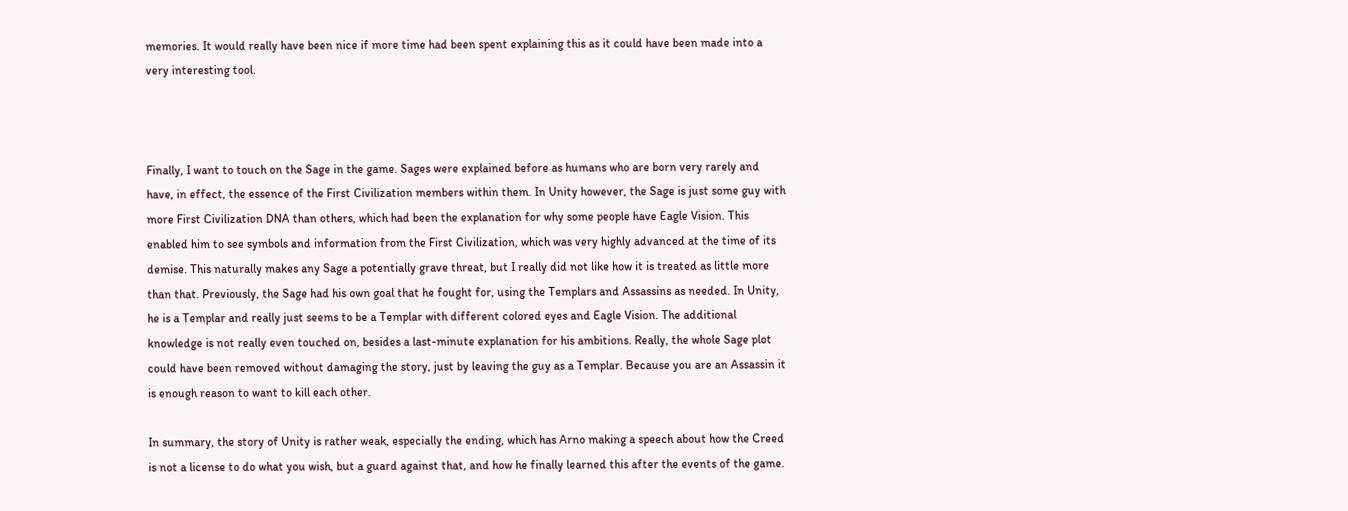memories. It would really have been nice if more time had been spent explaining this as it could have been made into a very interesting tool.



Finally, I want to touch on the Sage in the game. Sages were explained before as humans who are born very rarely and have, in effect, the essence of the First Civilization members within them. In Unity however, the Sage is just some guy with more First Civilization DNA than others, which had been the explanation for why some people have Eagle Vision. This enabled him to see symbols and information from the First Civilization, which was very highly advanced at the time of its demise. This naturally makes any Sage a potentially grave threat, but I really did not like how it is treated as little more than that. Previously, the Sage had his own goal that he fought for, using the Templars and Assassins as needed. In Unity, he is a Templar and really just seems to be a Templar with different colored eyes and Eagle Vision. The additional knowledge is not really even touched on, besides a last-minute explanation for his ambitions. Really, the whole Sage plot could have been removed without damaging the story, just by leaving the guy as a Templar. Because you are an Assassin it is enough reason to want to kill each other.

In summary, the story of Unity is rather weak, especially the ending, which has Arno making a speech about how the Creed is not a license to do what you wish, but a guard against that, and how he finally learned this after the events of the game.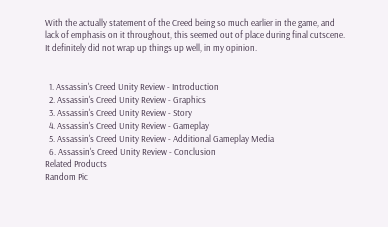With the actually statement of the Creed being so much earlier in the game, and lack of emphasis on it throughout, this seemed out of place during final cutscene. It definitely did not wrap up things up well, in my opinion.


  1. Assassin's Creed Unity Review - Introduction
  2. Assassin's Creed Unity Review - Graphics
  3. Assassin's Creed Unity Review - Story
  4. Assassin's Creed Unity Review - Gameplay
  5. Assassin's Creed Unity Review - Additional Gameplay Media
  6. Assassin's Creed Unity Review - Conclusion
Related Products
Random Pic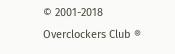© 2001-2018 Overclockers Club ®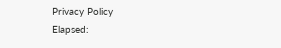Privacy Policy
Elapsed: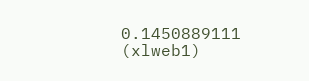0.1450889111   (xlweb1)